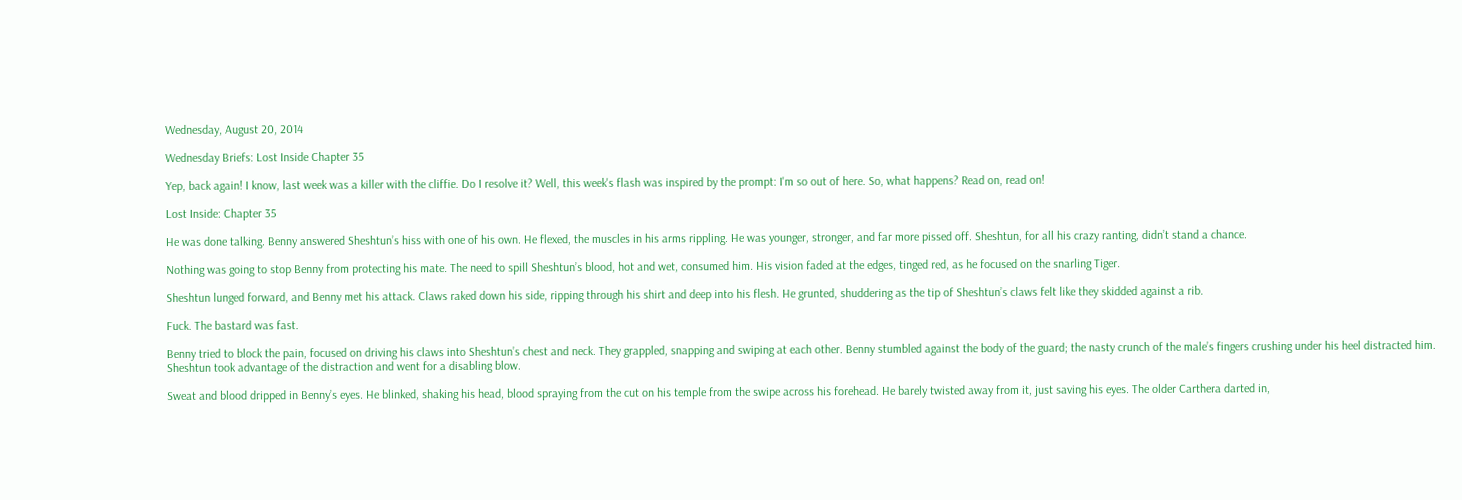Wednesday, August 20, 2014

Wednesday Briefs: Lost Inside Chapter 35

Yep, back again! I know, last week was a killer with the cliffie. Do I resolve it? Well, this week's flash was inspired by the prompt: I'm so out of here. So, what happens? Read on, read on!

Lost Inside: Chapter 35

He was done talking. Benny answered Sheshtun’s hiss with one of his own. He flexed, the muscles in his arms rippling. He was younger, stronger, and far more pissed off. Sheshtun, for all his crazy ranting, didn’t stand a chance.

Nothing was going to stop Benny from protecting his mate. The need to spill Sheshtun’s blood, hot and wet, consumed him. His vision faded at the edges, tinged red, as he focused on the snarling Tiger.

Sheshtun lunged forward, and Benny met his attack. Claws raked down his side, ripping through his shirt and deep into his flesh. He grunted, shuddering as the tip of Sheshtun’s claws felt like they skidded against a rib.

Fuck. The bastard was fast.

Benny tried to block the pain, focused on driving his claws into Sheshtun’s chest and neck. They grappled, snapping and swiping at each other. Benny stumbled against the body of the guard; the nasty crunch of the male’s fingers crushing under his heel distracted him. Sheshtun took advantage of the distraction and went for a disabling blow.

Sweat and blood dripped in Benny’s eyes. He blinked, shaking his head, blood spraying from the cut on his temple from the swipe across his forehead. He barely twisted away from it, just saving his eyes. The older Carthera darted in,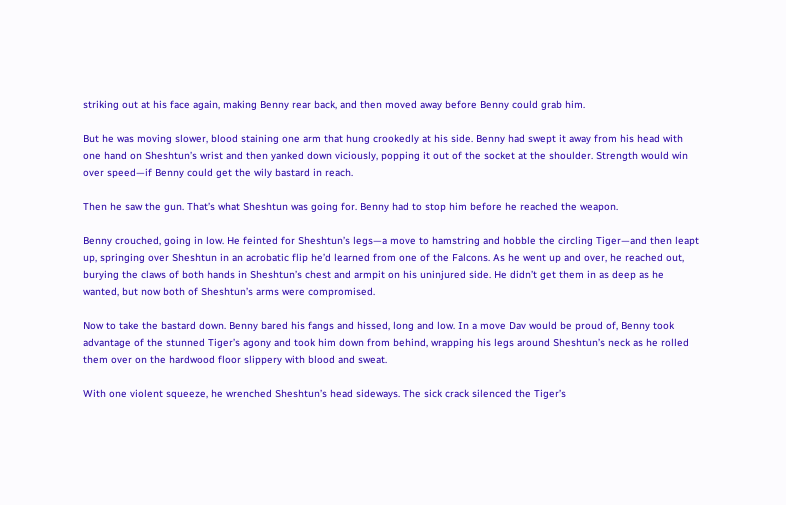striking out at his face again, making Benny rear back, and then moved away before Benny could grab him.

But he was moving slower, blood staining one arm that hung crookedly at his side. Benny had swept it away from his head with one hand on Sheshtun’s wrist and then yanked down viciously, popping it out of the socket at the shoulder. Strength would win over speed—if Benny could get the wily bastard in reach.

Then he saw the gun. That’s what Sheshtun was going for. Benny had to stop him before he reached the weapon.

Benny crouched, going in low. He feinted for Sheshtun’s legs—a move to hamstring and hobble the circling Tiger—and then leapt up, springing over Sheshtun in an acrobatic flip he’d learned from one of the Falcons. As he went up and over, he reached out, burying the claws of both hands in Sheshtun’s chest and armpit on his uninjured side. He didn’t get them in as deep as he wanted, but now both of Sheshtun’s arms were compromised.

Now to take the bastard down. Benny bared his fangs and hissed, long and low. In a move Dav would be proud of, Benny took advantage of the stunned Tiger’s agony and took him down from behind, wrapping his legs around Sheshtun’s neck as he rolled them over on the hardwood floor slippery with blood and sweat.

With one violent squeeze, he wrenched Sheshtun’s head sideways. The sick crack silenced the Tiger’s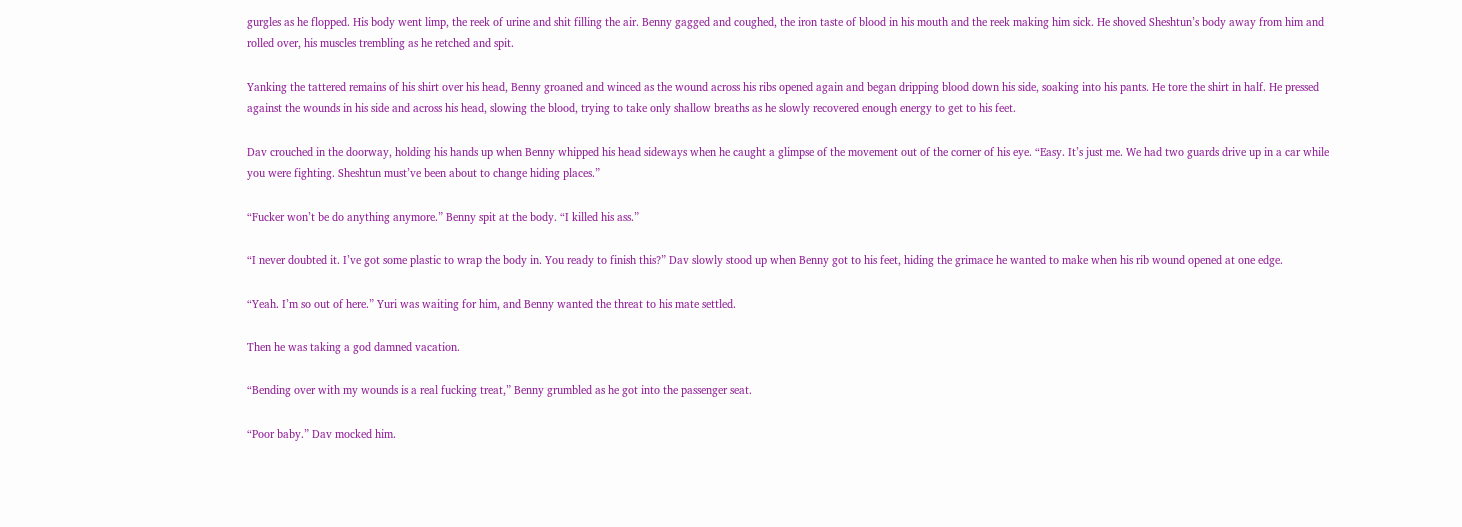gurgles as he flopped. His body went limp, the reek of urine and shit filling the air. Benny gagged and coughed, the iron taste of blood in his mouth and the reek making him sick. He shoved Sheshtun’s body away from him and rolled over, his muscles trembling as he retched and spit.

Yanking the tattered remains of his shirt over his head, Benny groaned and winced as the wound across his ribs opened again and began dripping blood down his side, soaking into his pants. He tore the shirt in half. He pressed against the wounds in his side and across his head, slowing the blood, trying to take only shallow breaths as he slowly recovered enough energy to get to his feet.

Dav crouched in the doorway, holding his hands up when Benny whipped his head sideways when he caught a glimpse of the movement out of the corner of his eye. “Easy. It’s just me. We had two guards drive up in a car while you were fighting. Sheshtun must’ve been about to change hiding places.”

“Fucker won’t be do anything anymore.” Benny spit at the body. “I killed his ass.”

“I never doubted it. I’ve got some plastic to wrap the body in. You ready to finish this?” Dav slowly stood up when Benny got to his feet, hiding the grimace he wanted to make when his rib wound opened at one edge.

“Yeah. I’m so out of here.” Yuri was waiting for him, and Benny wanted the threat to his mate settled.

Then he was taking a god damned vacation.

“Bending over with my wounds is a real fucking treat,” Benny grumbled as he got into the passenger seat.

“Poor baby.” Dav mocked him.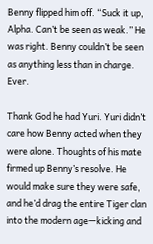Benny flipped him off. “Suck it up, Alpha. Can’t be seen as weak.” He was right. Benny couldn’t be seen as anything less than in charge. Ever.

Thank God he had Yuri. Yuri didn’t care how Benny acted when they were alone. Thoughts of his mate firmed up Benny’s resolve. He would make sure they were safe, and he’d drag the entire Tiger clan into the modern age—kicking and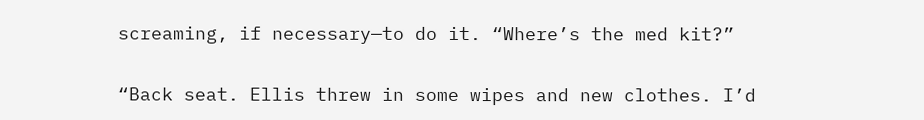screaming, if necessary—to do it. “Where’s the med kit?”

“Back seat. Ellis threw in some wipes and new clothes. I’d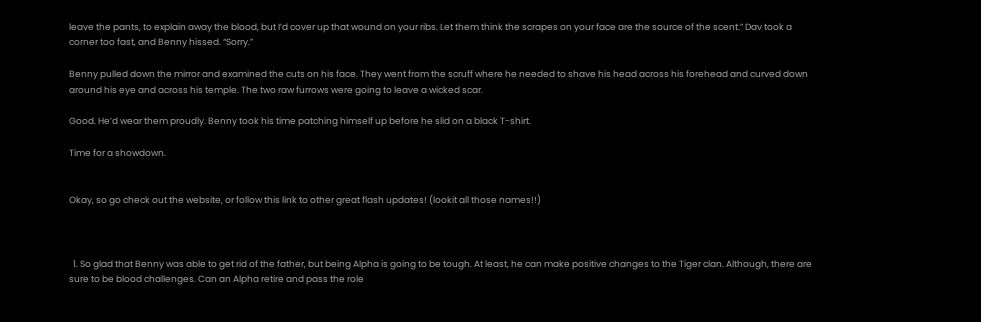leave the pants, to explain away the blood, but I’d cover up that wound on your ribs. Let them think the scrapes on your face are the source of the scent.” Dav took a corner too fast, and Benny hissed. “Sorry.”

Benny pulled down the mirror and examined the cuts on his face. They went from the scruff where he needed to shave his head across his forehead and curved down around his eye and across his temple. The two raw furrows were going to leave a wicked scar.

Good. He’d wear them proudly. Benny took his time patching himself up before he slid on a black T-shirt.

Time for a showdown.


Okay, so go check out the website, or follow this link to other great flash updates! (lookit all those names!!)



  1. So glad that Benny was able to get rid of the father, but being Alpha is going to be tough. At least, he can make positive changes to the Tiger clan. Although, there are sure to be blood challenges. Can an Alpha retire and pass the role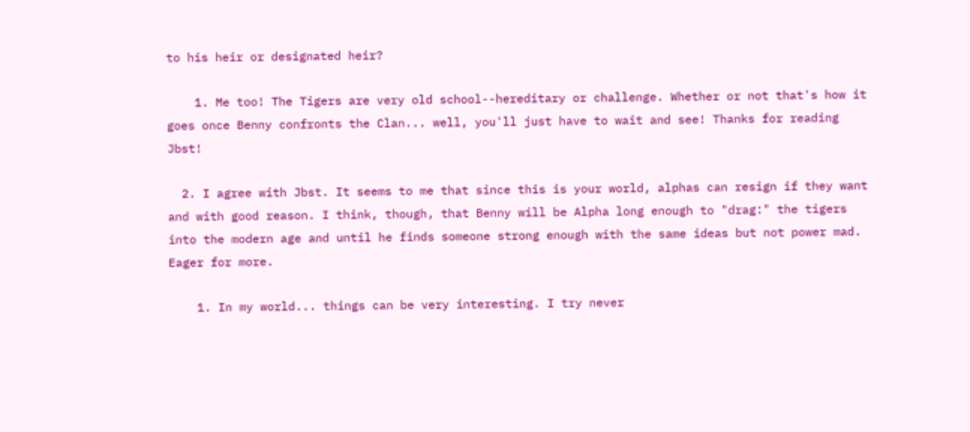to his heir or designated heir?

    1. Me too! The Tigers are very old school--hereditary or challenge. Whether or not that's how it goes once Benny confronts the Clan... well, you'll just have to wait and see! Thanks for reading Jbst!

  2. I agree with Jbst. It seems to me that since this is your world, alphas can resign if they want and with good reason. I think, though, that Benny will be Alpha long enough to "drag:" the tigers into the modern age and until he finds someone strong enough with the same ideas but not power mad. Eager for more.

    1. In my world... things can be very interesting. I try never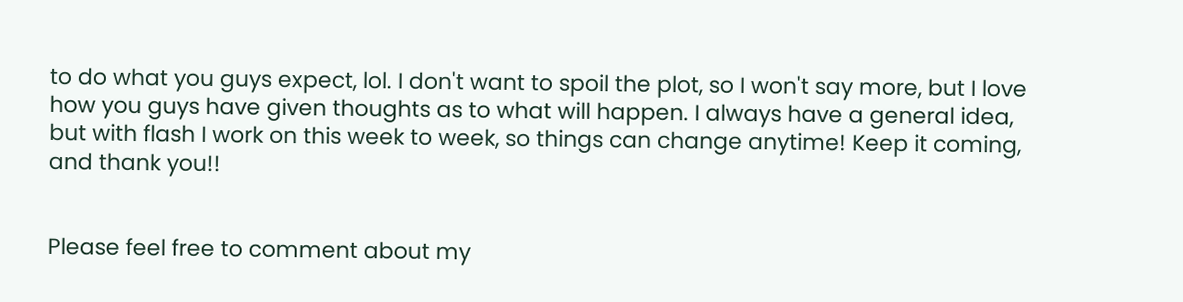to do what you guys expect, lol. I don't want to spoil the plot, so I won't say more, but I love how you guys have given thoughts as to what will happen. I always have a general idea, but with flash I work on this week to week, so things can change anytime! Keep it coming, and thank you!!


Please feel free to comment about my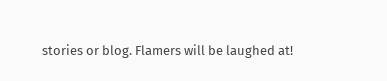stories or blog. Flamers will be laughed at!